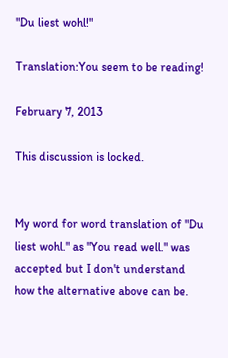"Du liest wohl!"

Translation:You seem to be reading!

February 7, 2013

This discussion is locked.


My word for word translation of "Du liest wohl." as "You read well." was accepted but I don't understand how the alternative above can be.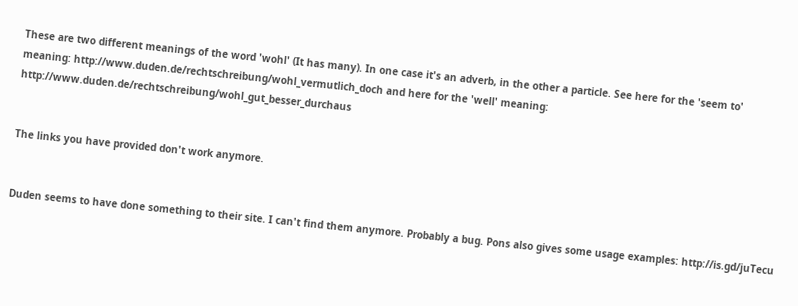These are two different meanings of the word 'wohl' (It has many). In one case it's an adverb, in the other a particle. See here for the 'seem to' meaning: http://www.duden.de/rechtschreibung/wohl_vermutlich_doch and here for the 'well' meaning: http://www.duden.de/rechtschreibung/wohl_gut_besser_durchaus


The links you have provided don't work anymore.


Duden seems to have done something to their site. I can't find them anymore. Probably a bug. Pons also gives some usage examples: http://is.gd/juTecu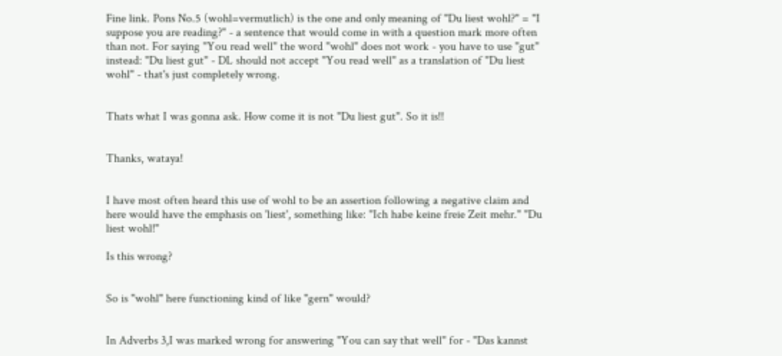Fine link. Pons No.5 (wohl=vermutlich) is the one and only meaning of "Du liest wohl?" = "I suppose you are reading?" - a sentence that would come in with a question mark more often than not. For saying "You read well" the word "wohl" does not work - you have to use "gut" instead: "Du liest gut" - DL should not accept "You read well" as a translation of "Du liest wohl" - that's just completely wrong.


Thats what I was gonna ask. How come it is not "Du liest gut". So it is!!


Thanks, wataya!


I have most often heard this use of wohl to be an assertion following a negative claim and here would have the emphasis on 'liest', something like: "Ich habe keine freie Zeit mehr." "Du liest wohl!"

Is this wrong?


So is "wohl" here functioning kind of like "gern" would?


In Adverbs 3,I was marked wrong for answering "You can say that well" for - "Das kannst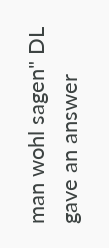man wohl sagen" DL gave an answer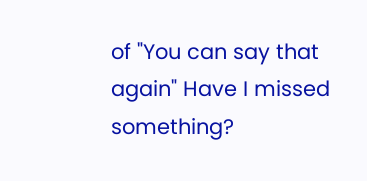of "You can say that again" Have I missed something?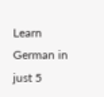Learn German in just 5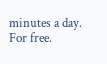minutes a day. For free.